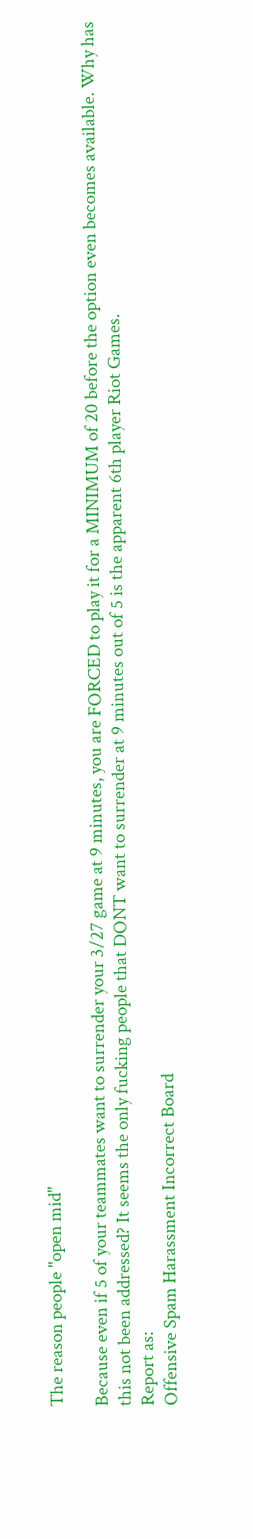The reason people "open mid"

Because even if 5 of your teammates want to surrender your 3/27 game at 9 minutes, you are FORCED to play it for a MINIMUM of 20 before the option even becomes available. Why has this not been addressed? It seems the only fucking people that DONT want to surrender at 9 minutes out of 5 is the apparent 6th player Riot Games.
Report as:
Offensive Spam Harassment Incorrect Board